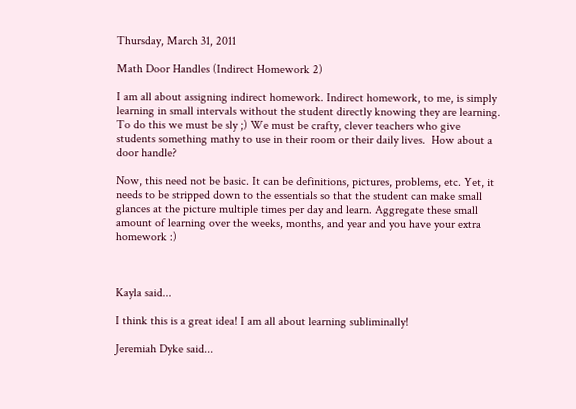Thursday, March 31, 2011

Math Door Handles (Indirect Homework 2)

I am all about assigning indirect homework. Indirect homework, to me, is simply learning in small intervals without the student directly knowing they are learning. To do this we must be sly ;) We must be crafty, clever teachers who give students something mathy to use in their room or their daily lives.  How about a door handle?

Now, this need not be basic. It can be definitions, pictures, problems, etc. Yet, it needs to be stripped down to the essentials so that the student can make small glances at the picture multiple times per day and learn. Aggregate these small amount of learning over the weeks, months, and year and you have your extra homework :)



Kayla said...

I think this is a great idea! I am all about learning subliminally!

Jeremiah Dyke said...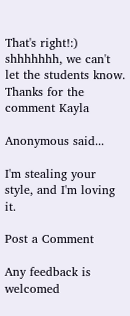That's right!:) shhhhhhh, we can't let the students know. Thanks for the comment Kayla

Anonymous said...

I'm stealing your style, and I'm loving it.

Post a Comment

Any feedback is welcomed